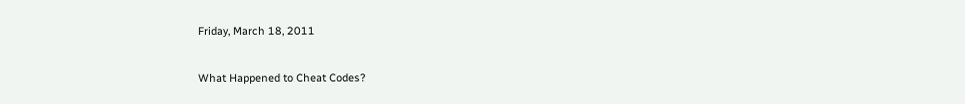Friday, March 18, 2011

What Happened to Cheat Codes?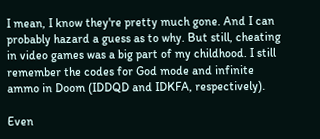I mean, I know they're pretty much gone. And I can probably hazard a guess as to why. But still, cheating in video games was a big part of my childhood. I still remember the codes for God mode and infinite ammo in Doom (IDDQD and IDKFA, respectively).

Even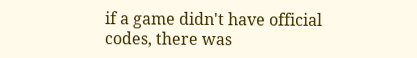if a game didn't have official codes, there was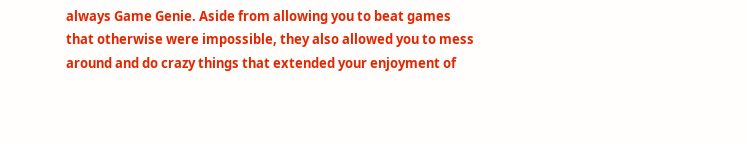always Game Genie. Aside from allowing you to beat games that otherwise were impossible, they also allowed you to mess around and do crazy things that extended your enjoyment of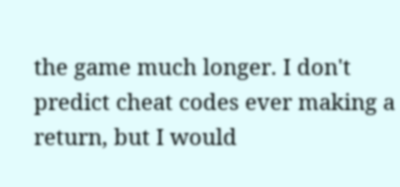the game much longer. I don't predict cheat codes ever making a return, but I would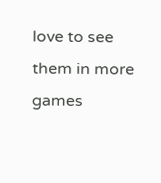love to see them in more games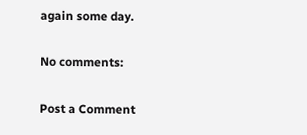again some day.

No comments:

Post a Comment